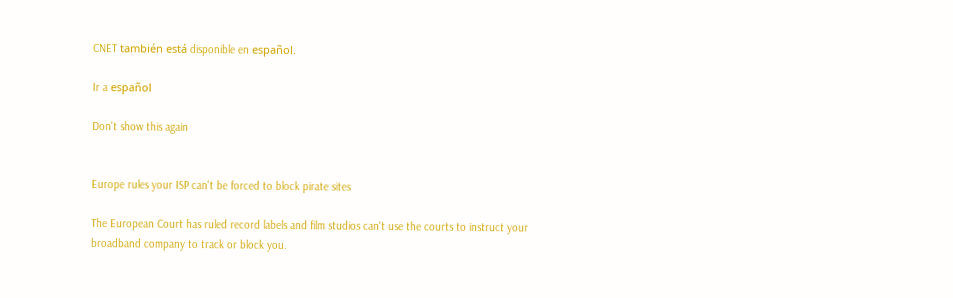CNET también está disponible en español.

Ir a español

Don't show this again


Europe rules your ISP can't be forced to block pirate sites

The European Court has ruled record labels and film studios can't use the courts to instruct your broadband company to track or block you.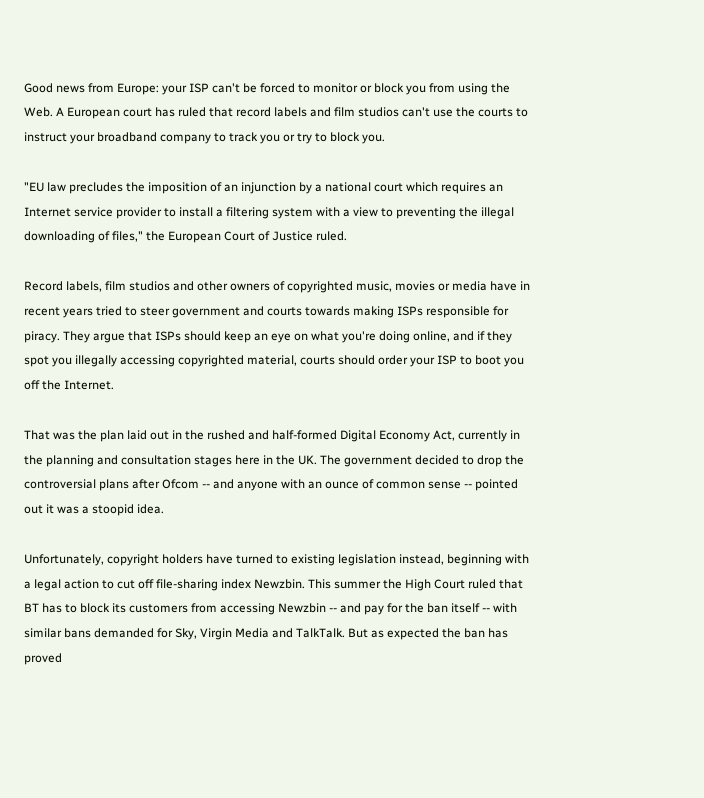Good news from Europe: your ISP can't be forced to monitor or block you from using the Web. A European court has ruled that record labels and film studios can't use the courts to instruct your broadband company to track you or try to block you.

"EU law precludes the imposition of an injunction by a national court which requires an Internet service provider to install a filtering system with a view to preventing the illegal downloading of files," the European Court of Justice ruled.

Record labels, film studios and other owners of copyrighted music, movies or media have in recent years tried to steer government and courts towards making ISPs responsible for piracy. They argue that ISPs should keep an eye on what you're doing online, and if they spot you illegally accessing copyrighted material, courts should order your ISP to boot you off the Internet.

That was the plan laid out in the rushed and half-formed Digital Economy Act, currently in the planning and consultation stages here in the UK. The government decided to drop the controversial plans after Ofcom -- and anyone with an ounce of common sense -- pointed out it was a stoopid idea.

Unfortunately, copyright holders have turned to existing legislation instead, beginning with a legal action to cut off file-sharing index Newzbin. This summer the High Court ruled that BT has to block its customers from accessing Newzbin -- and pay for the ban itself -- with similar bans demanded for Sky, Virgin Media and TalkTalk. But as expected the ban has proved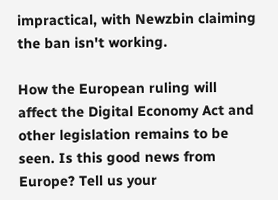impractical, with Newzbin claiming the ban isn't working.

How the European ruling will affect the Digital Economy Act and other legislation remains to be seen. Is this good news from Europe? Tell us your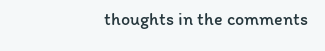thoughts in the comments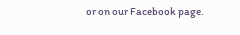or on our Facebook page.